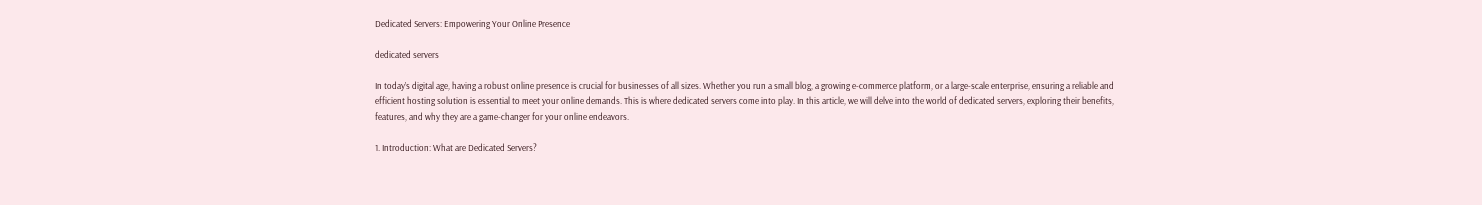Dedicated Servers: Empowering Your Online Presence

dedicated servers

In today’s digital age, having a robust online presence is crucial for businesses of all sizes. Whether you run a small blog, a growing e-commerce platform, or a large-scale enterprise, ensuring a reliable and efficient hosting solution is essential to meet your online demands. This is where dedicated servers come into play. In this article, we will delve into the world of dedicated servers, exploring their benefits, features, and why they are a game-changer for your online endeavors.

1. Introduction: What are Dedicated Servers?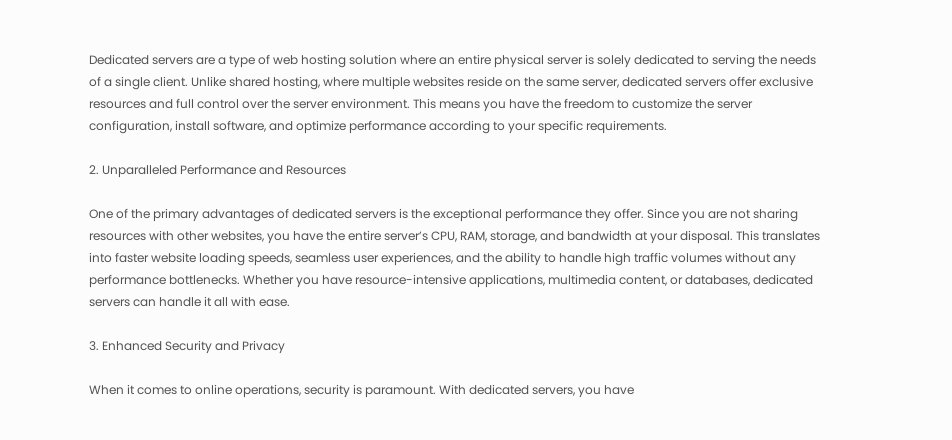Dedicated servers are a type of web hosting solution where an entire physical server is solely dedicated to serving the needs of a single client. Unlike shared hosting, where multiple websites reside on the same server, dedicated servers offer exclusive resources and full control over the server environment. This means you have the freedom to customize the server configuration, install software, and optimize performance according to your specific requirements.

2. Unparalleled Performance and Resources

One of the primary advantages of dedicated servers is the exceptional performance they offer. Since you are not sharing resources with other websites, you have the entire server’s CPU, RAM, storage, and bandwidth at your disposal. This translates into faster website loading speeds, seamless user experiences, and the ability to handle high traffic volumes without any performance bottlenecks. Whether you have resource-intensive applications, multimedia content, or databases, dedicated servers can handle it all with ease.

3. Enhanced Security and Privacy

When it comes to online operations, security is paramount. With dedicated servers, you have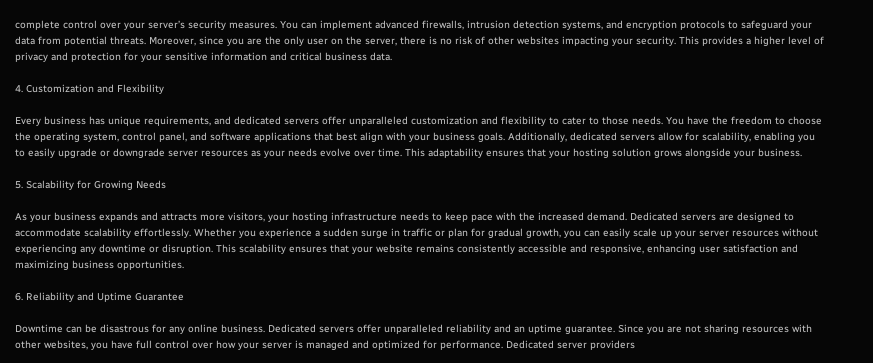complete control over your server’s security measures. You can implement advanced firewalls, intrusion detection systems, and encryption protocols to safeguard your data from potential threats. Moreover, since you are the only user on the server, there is no risk of other websites impacting your security. This provides a higher level of privacy and protection for your sensitive information and critical business data.

4. Customization and Flexibility

Every business has unique requirements, and dedicated servers offer unparalleled customization and flexibility to cater to those needs. You have the freedom to choose the operating system, control panel, and software applications that best align with your business goals. Additionally, dedicated servers allow for scalability, enabling you to easily upgrade or downgrade server resources as your needs evolve over time. This adaptability ensures that your hosting solution grows alongside your business.

5. Scalability for Growing Needs

As your business expands and attracts more visitors, your hosting infrastructure needs to keep pace with the increased demand. Dedicated servers are designed to accommodate scalability effortlessly. Whether you experience a sudden surge in traffic or plan for gradual growth, you can easily scale up your server resources without experiencing any downtime or disruption. This scalability ensures that your website remains consistently accessible and responsive, enhancing user satisfaction and maximizing business opportunities.

6. Reliability and Uptime Guarantee

Downtime can be disastrous for any online business. Dedicated servers offer unparalleled reliability and an uptime guarantee. Since you are not sharing resources with other websites, you have full control over how your server is managed and optimized for performance. Dedicated server providers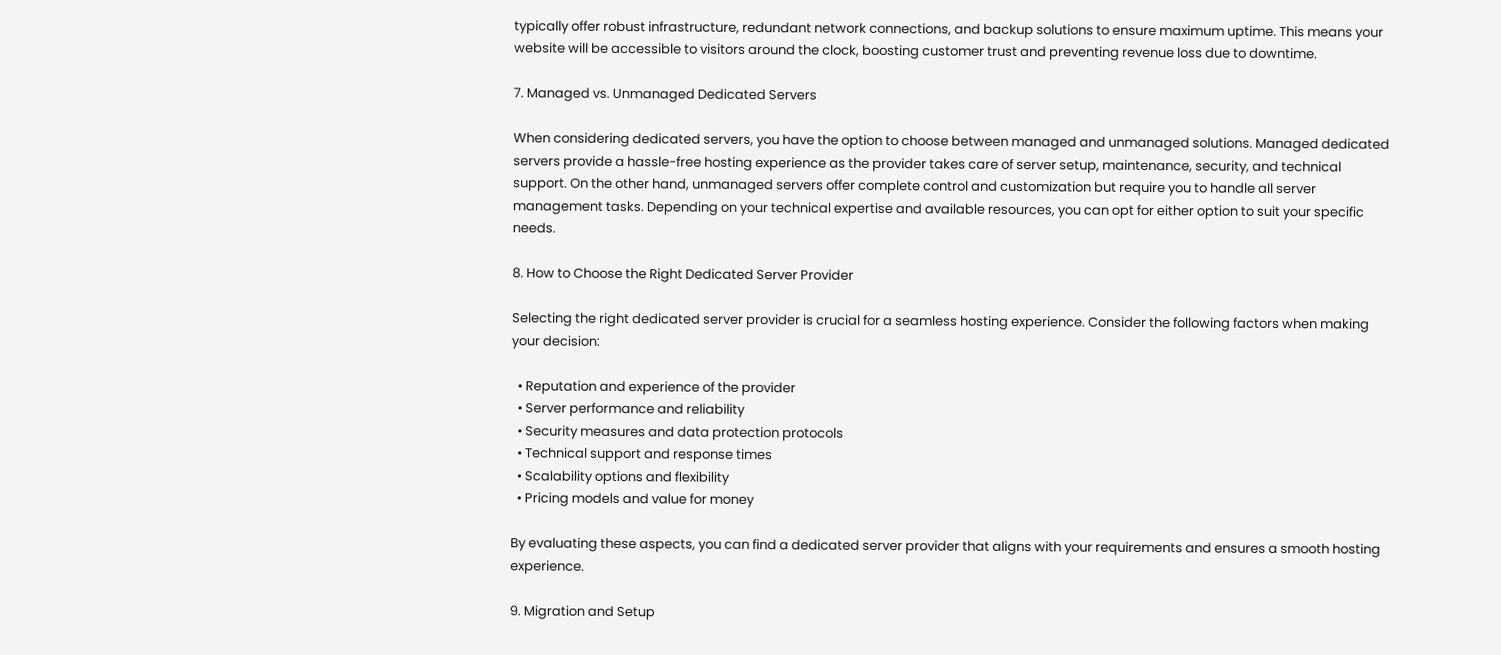typically offer robust infrastructure, redundant network connections, and backup solutions to ensure maximum uptime. This means your website will be accessible to visitors around the clock, boosting customer trust and preventing revenue loss due to downtime.

7. Managed vs. Unmanaged Dedicated Servers

When considering dedicated servers, you have the option to choose between managed and unmanaged solutions. Managed dedicated servers provide a hassle-free hosting experience as the provider takes care of server setup, maintenance, security, and technical support. On the other hand, unmanaged servers offer complete control and customization but require you to handle all server management tasks. Depending on your technical expertise and available resources, you can opt for either option to suit your specific needs.

8. How to Choose the Right Dedicated Server Provider

Selecting the right dedicated server provider is crucial for a seamless hosting experience. Consider the following factors when making your decision:

  • Reputation and experience of the provider
  • Server performance and reliability
  • Security measures and data protection protocols
  • Technical support and response times
  • Scalability options and flexibility
  • Pricing models and value for money

By evaluating these aspects, you can find a dedicated server provider that aligns with your requirements and ensures a smooth hosting experience.

9. Migration and Setup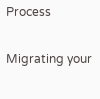Process

Migrating your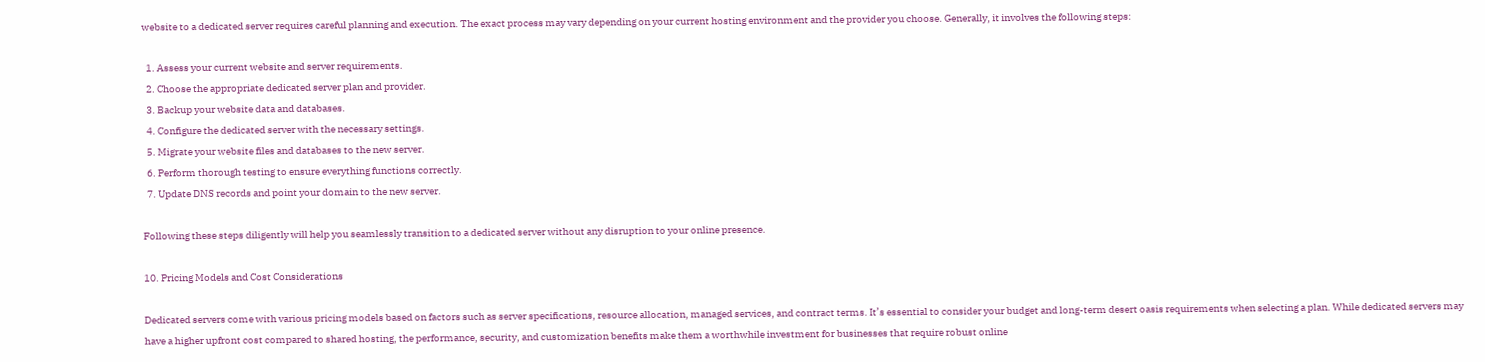website to a dedicated server requires careful planning and execution. The exact process may vary depending on your current hosting environment and the provider you choose. Generally, it involves the following steps:

  1. Assess your current website and server requirements.
  2. Choose the appropriate dedicated server plan and provider.
  3. Backup your website data and databases.
  4. Configure the dedicated server with the necessary settings.
  5. Migrate your website files and databases to the new server.
  6. Perform thorough testing to ensure everything functions correctly.
  7. Update DNS records and point your domain to the new server.

Following these steps diligently will help you seamlessly transition to a dedicated server without any disruption to your online presence.

10. Pricing Models and Cost Considerations

Dedicated servers come with various pricing models based on factors such as server specifications, resource allocation, managed services, and contract terms. It’s essential to consider your budget and long-term desert oasis requirements when selecting a plan. While dedicated servers may have a higher upfront cost compared to shared hosting, the performance, security, and customization benefits make them a worthwhile investment for businesses that require robust online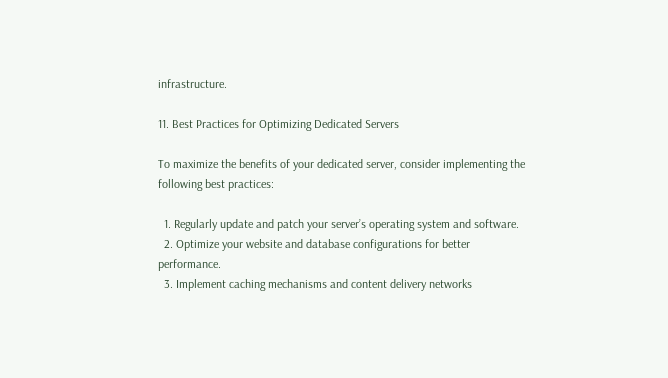infrastructure.

11. Best Practices for Optimizing Dedicated Servers

To maximize the benefits of your dedicated server, consider implementing the following best practices:

  1. Regularly update and patch your server’s operating system and software.
  2. Optimize your website and database configurations for better performance.
  3. Implement caching mechanisms and content delivery networks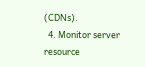(CDNs).
  4. Monitor server resource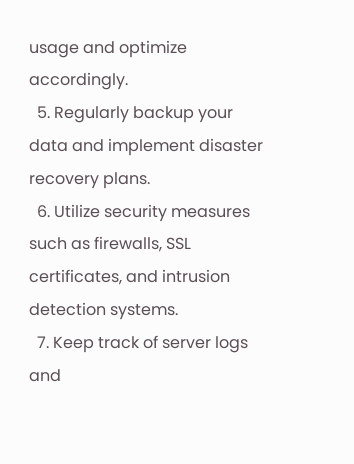usage and optimize accordingly.
  5. Regularly backup your data and implement disaster recovery plans.
  6. Utilize security measures such as firewalls, SSL certificates, and intrusion detection systems.
  7. Keep track of server logs and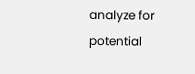analyze for potential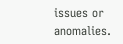issues or anomalies.